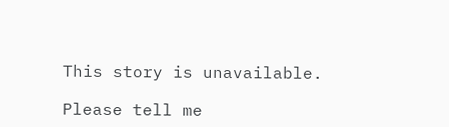This story is unavailable.

Please tell me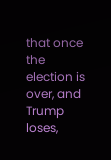that once the election is over, and Trump loses,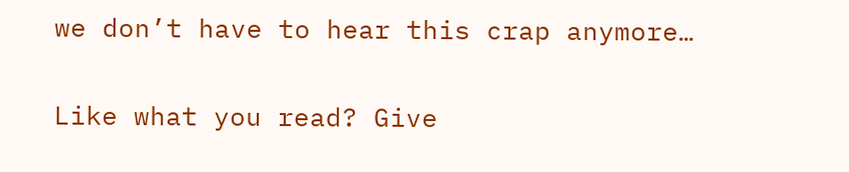we don’t have to hear this crap anymore…

Like what you read? Give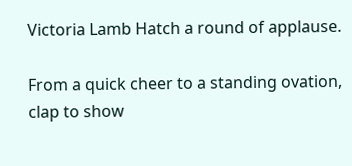Victoria Lamb Hatch a round of applause.

From a quick cheer to a standing ovation, clap to show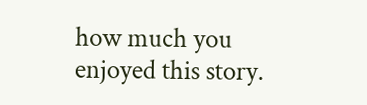how much you enjoyed this story.